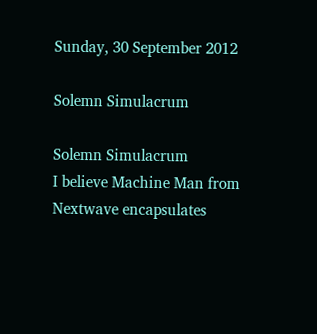Sunday, 30 September 2012

Solemn Simulacrum

Solemn Simulacrum
I believe Machine Man from Nextwave encapsulates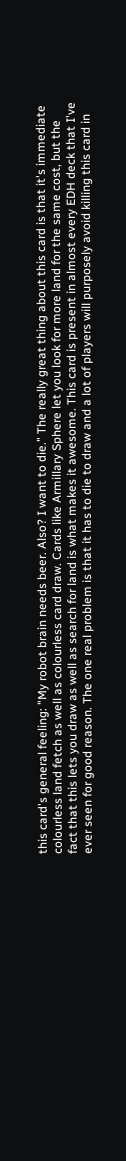this card's general feeling: "My robot brain needs beer. Also? I want to die." The really great thing about this card is that it's immediate colourless land fetch as well as colourless card draw. Cards like Armillary Sphere let you look for more land for the same cost, but the fact that this lets you draw as well as search for land is what makes it awesome. This card is present in almost every EDH deck that I've ever seen for good reason. The one real problem is that it has to die to draw and a lot of players will purposely avoid killing this card in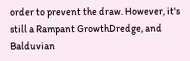order to prevent the draw. However, it's still a Rampant GrowthDredge, and Balduvian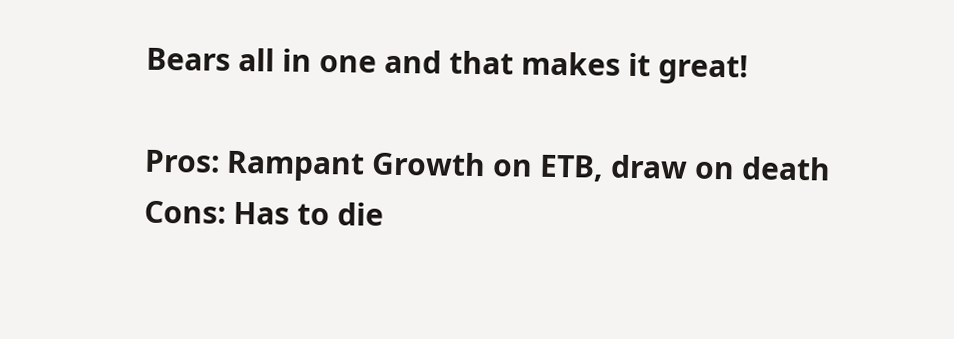Bears all in one and that makes it great!

Pros: Rampant Growth on ETB, draw on death
Cons: Has to die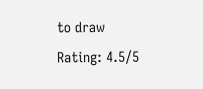to draw
Rating: 4.5/5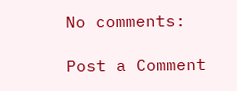No comments:

Post a Comment